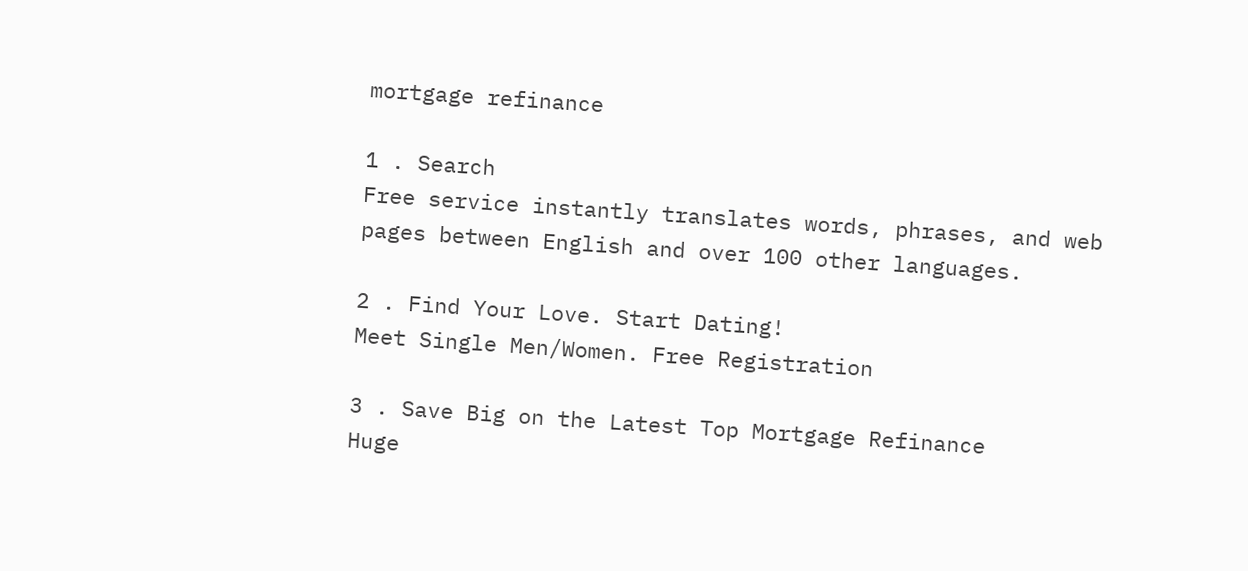mortgage refinance

1 . Search
Free service instantly translates words, phrases, and web pages between English and over 100 other languages.

2 . Find Your Love. Start Dating!
Meet Single Men/Women. Free Registration

3 . Save Big on the Latest Top Mortgage Refinance
Huge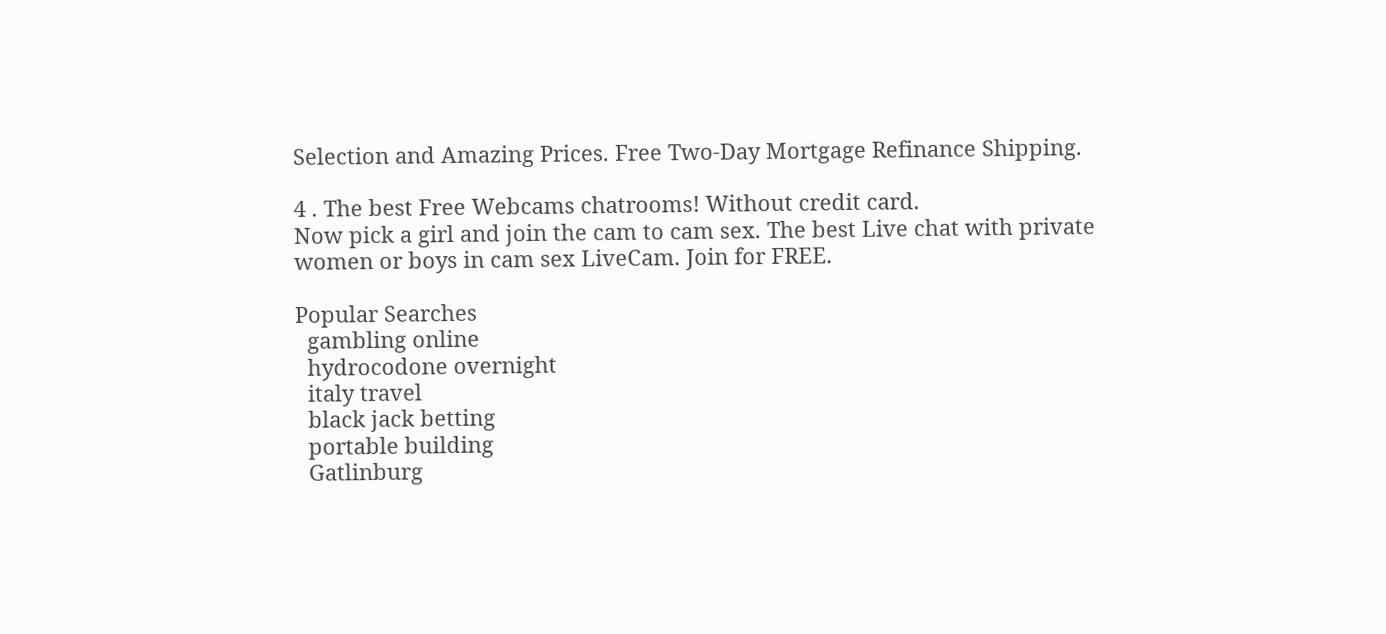Selection and Amazing Prices. Free Two-Day Mortgage Refinance Shipping.

4 . The best Free Webcams chatrooms! Without credit card.
Now pick a girl and join the cam to cam sex. The best Live chat with private women or boys in cam sex LiveCam. Join for FREE.

Popular Searches
  gambling online
  hydrocodone overnight
  italy travel
  black jack betting
  portable building
  Gatlinburg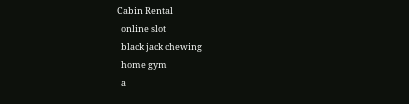Cabin Rental
  online slot
  black jack chewing
  home gym
  a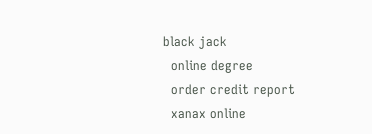black jack
  online degree
  order credit report
  xanax online